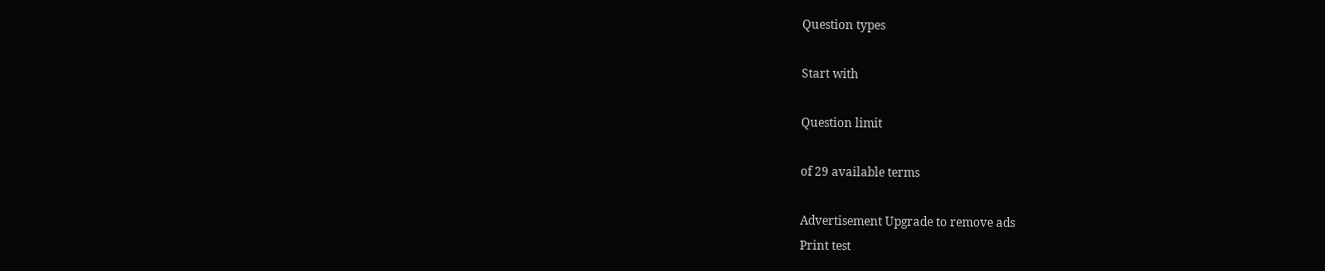Question types

Start with

Question limit

of 29 available terms

Advertisement Upgrade to remove ads
Print test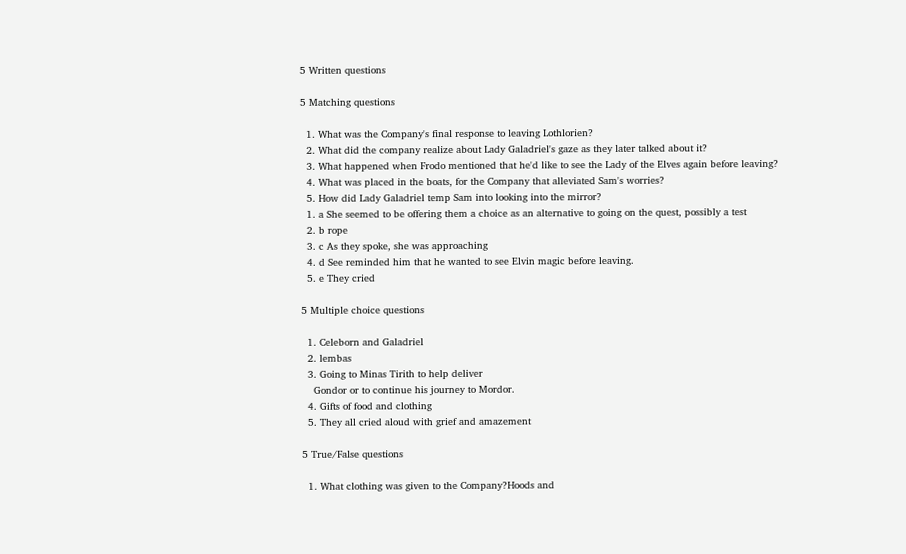5 Written questions

5 Matching questions

  1. What was the Company's final response to leaving Lothlorien?
  2. What did the company realize about Lady Galadriel's gaze as they later talked about it?
  3. What happened when Frodo mentioned that he'd like to see the Lady of the Elves again before leaving?
  4. What was placed in the boats, for the Company that alleviated Sam's worries?
  5. How did Lady Galadriel temp Sam into looking into the mirror?
  1. a She seemed to be offering them a choice as an alternative to going on the quest, possibly a test
  2. b rope
  3. c As they spoke, she was approaching
  4. d See reminded him that he wanted to see Elvin magic before leaving.
  5. e They cried

5 Multiple choice questions

  1. Celeborn and Galadriel
  2. lembas
  3. Going to Minas Tirith to help deliver
    Gondor or to continue his journey to Mordor.
  4. Gifts of food and clothing
  5. They all cried aloud with grief and amazement

5 True/False questions

  1. What clothing was given to the Company?Hoods and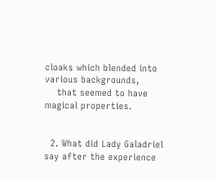cloaks which blended into various backgrounds,
    that seemed to have magical properties.


  2. What did Lady Galadriel say after the experience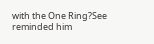with the One Ring?See reminded him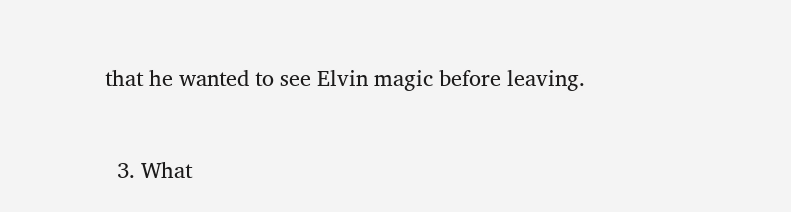that he wanted to see Elvin magic before leaving.


  3. What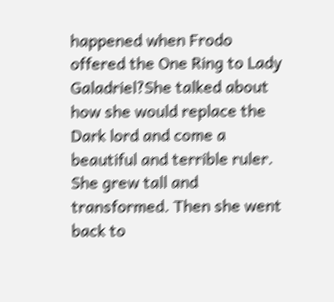happened when Frodo offered the One Ring to Lady Galadriel?She talked about how she would replace the Dark lord and come a beautiful and terrible ruler. She grew tall and transformed. Then she went back to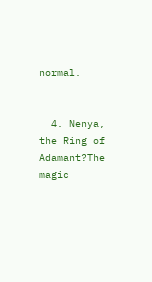normal.


  4. Nenya, the Ring of Adamant?The magic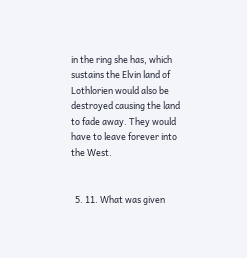in the ring she has, which sustains the Elvin land of Lothlorien would also be destroyed causing the land to fade away. They would have to leave forever into the West.


  5. 11. What was given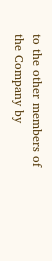to the other members of the Company by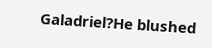Galadriel?He blushed